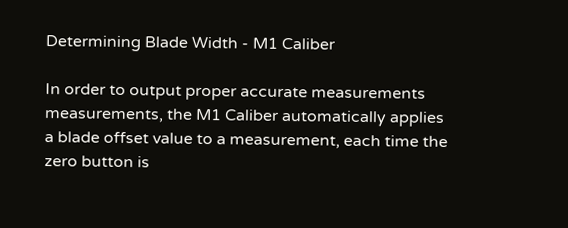Determining Blade Width - M1 Caliber

In order to output proper accurate measurements measurements, the M1 Caliber automatically applies a blade offset value to a measurement, each time the zero button is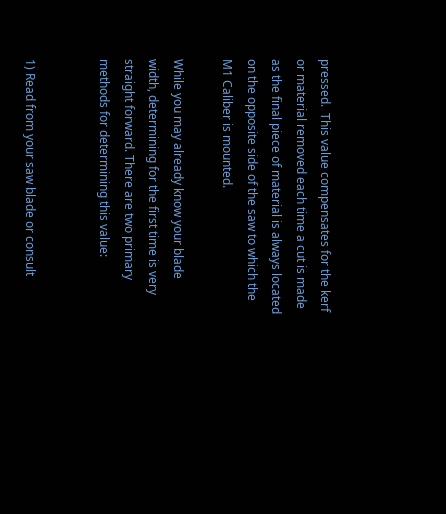pressed.  This value compensates for the kerf or material removed each time a cut is made as the final piece of material is always located on the opposite side of the saw to which the M1 Caliber is mounted.

While you may already know your blade width, determining for the first time is very straight forward. There are two primary methods for determining this value:


1) Read from your saw blade or consult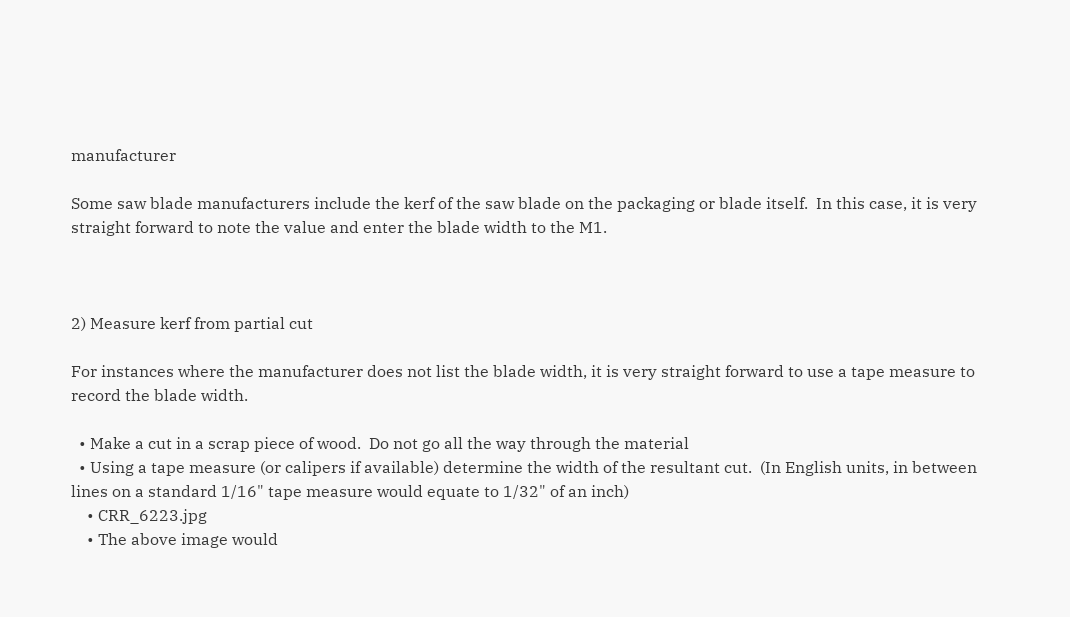manufacturer

Some saw blade manufacturers include the kerf of the saw blade on the packaging or blade itself.  In this case, it is very straight forward to note the value and enter the blade width to the M1.



2) Measure kerf from partial cut

For instances where the manufacturer does not list the blade width, it is very straight forward to use a tape measure to record the blade width.

  • Make a cut in a scrap piece of wood.  Do not go all the way through the material
  • Using a tape measure (or calipers if available) determine the width of the resultant cut.  (In English units, in between lines on a standard 1/16" tape measure would equate to 1/32" of an inch)
    • CRR_6223.jpg
    • The above image would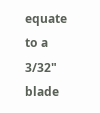equate to a 3/32" blade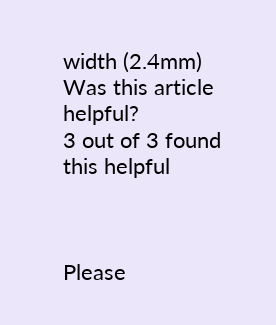width (2.4mm)
Was this article helpful?
3 out of 3 found this helpful



Please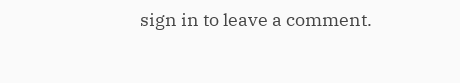sign in to leave a comment.